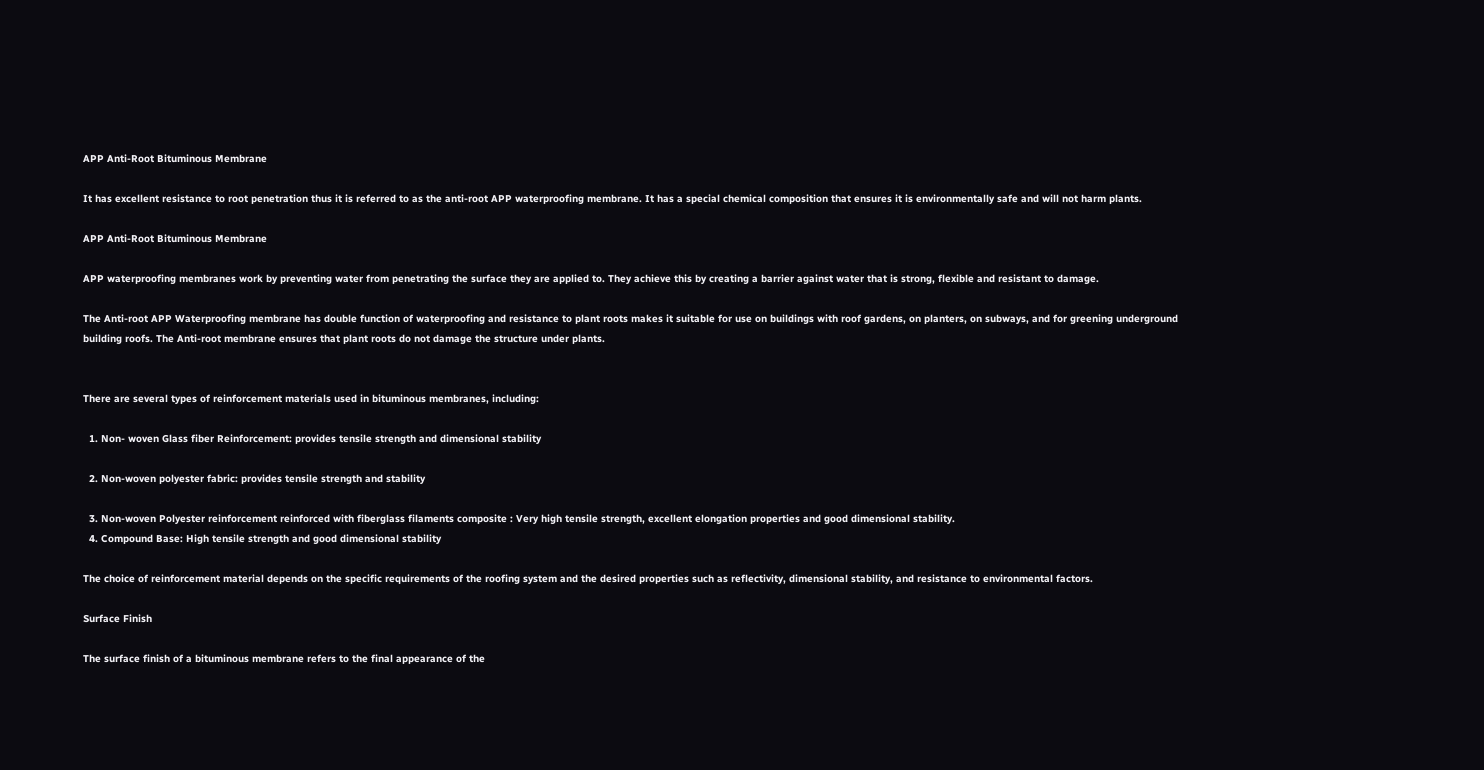APP Anti-Root Bituminous Membrane

It has excellent resistance to root penetration thus it is referred to as the anti-root APP waterproofing membrane. It has a special chemical composition that ensures it is environmentally safe and will not harm plants.

APP Anti-Root Bituminous Membrane

APP waterproofing membranes work by preventing water from penetrating the surface they are applied to. They achieve this by creating a barrier against water that is strong, flexible and resistant to damage.

The Anti-root APP Waterproofing membrane has double function of waterproofing and resistance to plant roots makes it suitable for use on buildings with roof gardens, on planters, on subways, and for greening underground building roofs. The Anti-root membrane ensures that plant roots do not damage the structure under plants.


There are several types of reinforcement materials used in bituminous membranes, including:

  1. Non- woven Glass fiber Reinforcement: provides tensile strength and dimensional stability

  2. Non-woven polyester fabric: provides tensile strength and stability

  3. Non-woven Polyester reinforcement reinforced with fiberglass filaments composite : Very high tensile strength, excellent elongation properties and good dimensional stability.
  4. Compound Base: High tensile strength and good dimensional stability

The choice of reinforcement material depends on the specific requirements of the roofing system and the desired properties such as reflectivity, dimensional stability, and resistance to environmental factors.

Surface Finish

The surface finish of a bituminous membrane refers to the final appearance of the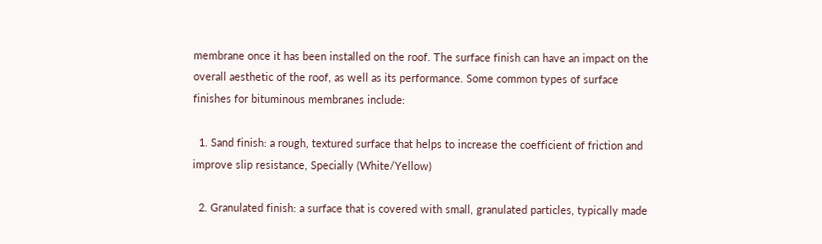membrane once it has been installed on the roof. The surface finish can have an impact on the overall aesthetic of the roof, as well as its performance. Some common types of surface finishes for bituminous membranes include:

  1. Sand finish: a rough, textured surface that helps to increase the coefficient of friction and improve slip resistance, Specially (White/Yellow)

  2. Granulated finish: a surface that is covered with small, granulated particles, typically made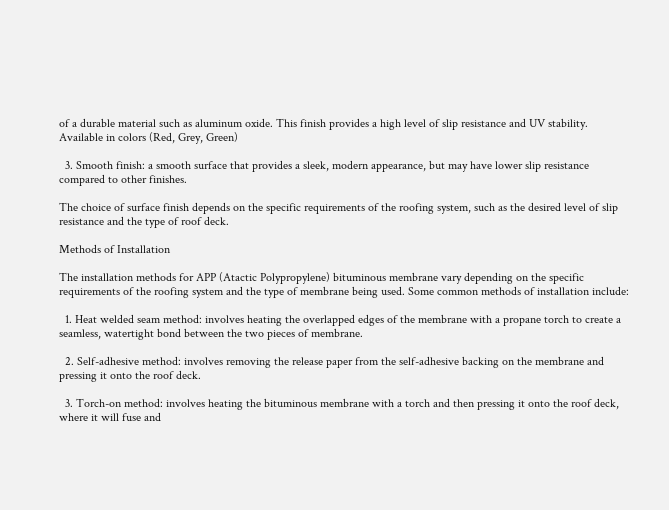of a durable material such as aluminum oxide. This finish provides a high level of slip resistance and UV stability. Available in colors (Red, Grey, Green)

  3. Smooth finish: a smooth surface that provides a sleek, modern appearance, but may have lower slip resistance compared to other finishes.

The choice of surface finish depends on the specific requirements of the roofing system, such as the desired level of slip resistance and the type of roof deck.

Methods of Installation

The installation methods for APP (Atactic Polypropylene) bituminous membrane vary depending on the specific requirements of the roofing system and the type of membrane being used. Some common methods of installation include:

  1. Heat welded seam method: involves heating the overlapped edges of the membrane with a propane torch to create a seamless, watertight bond between the two pieces of membrane.

  2. Self-adhesive method: involves removing the release paper from the self-adhesive backing on the membrane and pressing it onto the roof deck.

  3. Torch-on method: involves heating the bituminous membrane with a torch and then pressing it onto the roof deck, where it will fuse and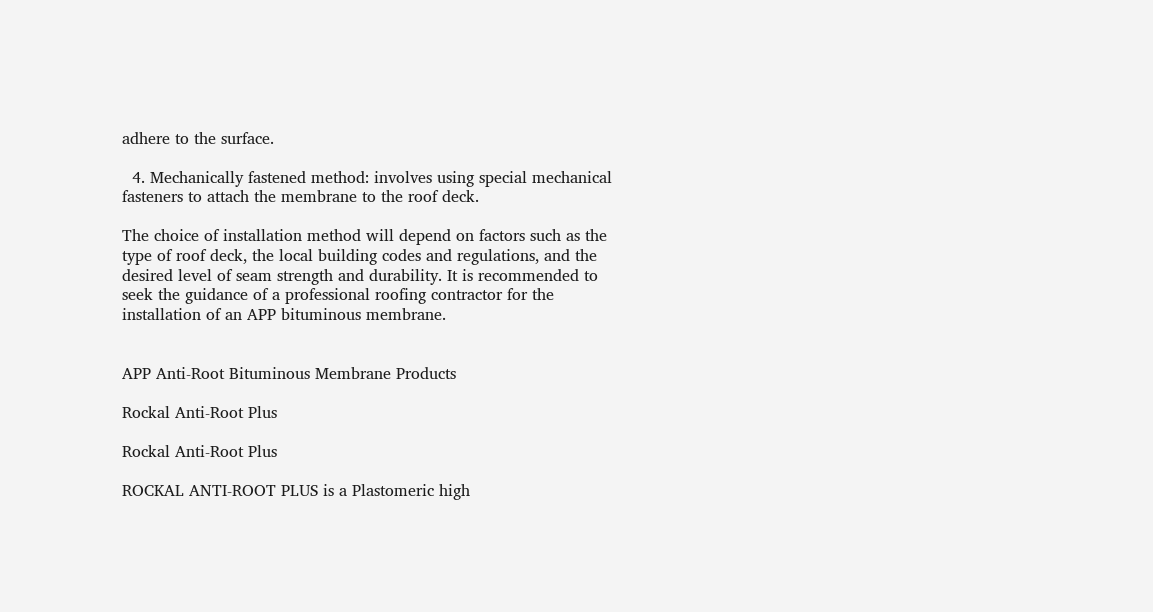adhere to the surface.

  4. Mechanically fastened method: involves using special mechanical fasteners to attach the membrane to the roof deck.

The choice of installation method will depend on factors such as the type of roof deck, the local building codes and regulations, and the desired level of seam strength and durability. It is recommended to seek the guidance of a professional roofing contractor for the installation of an APP bituminous membrane.


APP Anti-Root Bituminous Membrane Products

Rockal Anti-Root Plus

Rockal Anti-Root Plus

ROCKAL ANTI-ROOT PLUS is a Plastomeric high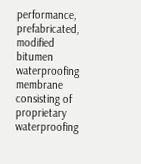performance, prefabricated, modified bitumen waterproofing membrane consisting of proprietary waterproofing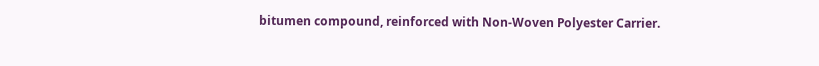bitumen compound, reinforced with Non-Woven Polyester Carrier.